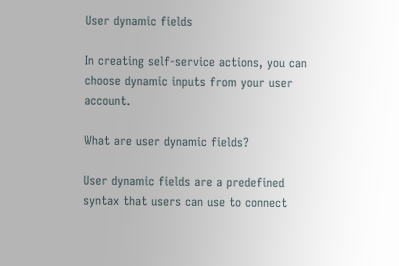User dynamic fields

In creating self-service actions, you can choose dynamic inputs from your user account.

What are user dynamic fields?

User dynamic fields are a predefined syntax that users can use to connect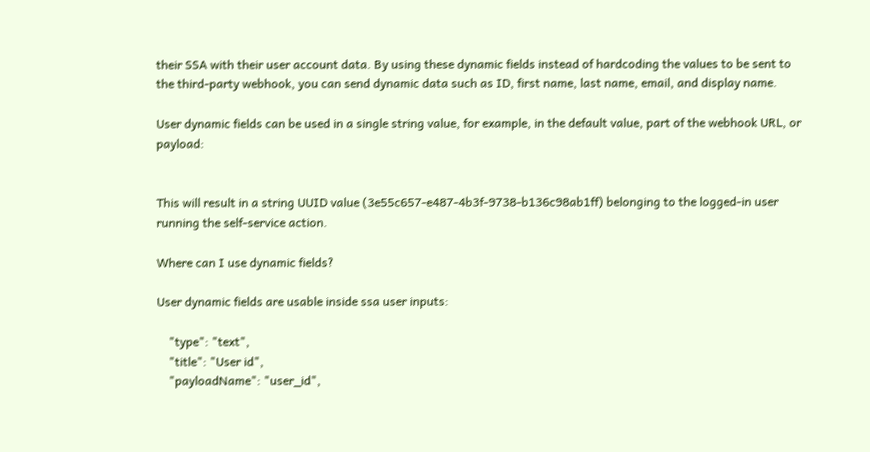their SSA with their user account data. By using these dynamic fields instead of hardcoding the values to be sent to the third-party webhook, you can send dynamic data such as ID, first name, last name, email, and display name.

User dynamic fields can be used in a single string value, for example, in the default value, part of the webhook URL, or payload:


This will result in a string UUID value (3e55c657-e487-4b3f-9738-b136c98ab1ff) belonging to the logged-in user running the self-service action.

Where can I use dynamic fields?

User dynamic fields are usable inside ssa user inputs:

    "type": "text",
    "title": "User id",
    "payloadName": "user_id",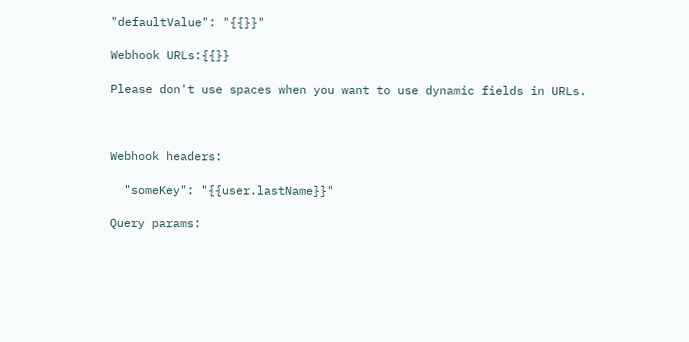"defaultValue": "{{}}"

Webhook URLs:{{}}

Please don't use spaces when you want to use dynamic fields in URLs.



Webhook headers:

  "someKey": "{{user.lastName}}"

Query params: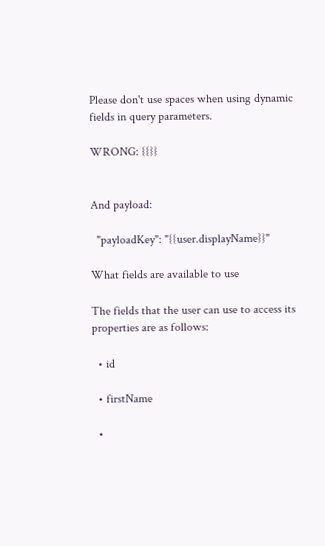Please don't use spaces when using dynamic fields in query parameters.

WRONG: {{}}


And payload:

  "payloadKey": "{{user.displayName}}"

What fields are available to use

The fields that the user can use to access its properties are as follows:

  • id

  • firstName

  •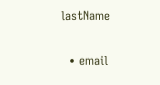lastName

  • email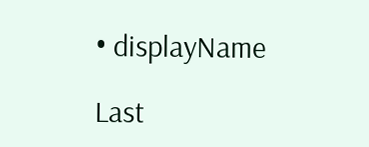• displayName

Last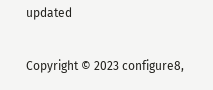updated

Copyright © 2023 configure8,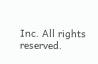Inc. All rights reserved.